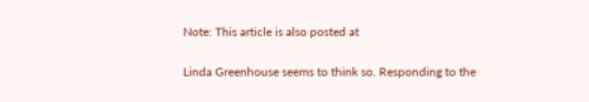Note: This article is also posted at

Linda Greenhouse seems to think so. Responding to the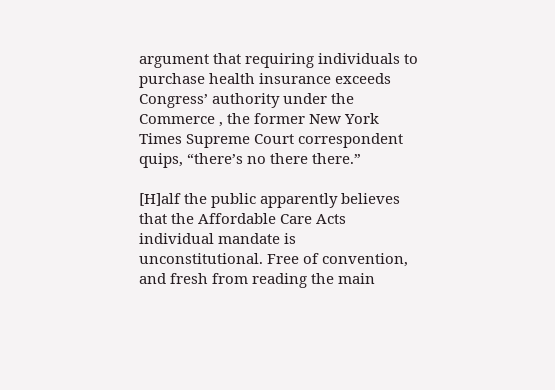argument that requiring individuals to purchase health insurance exceeds Congress’ authority under the Commerce , the former New York Times Supreme Court correspondent quips, “there’s no there there.”

[H]alf the public apparently believes that the Affordable Care Acts individual mandate is unconstitutional. Free of convention, and fresh from reading the main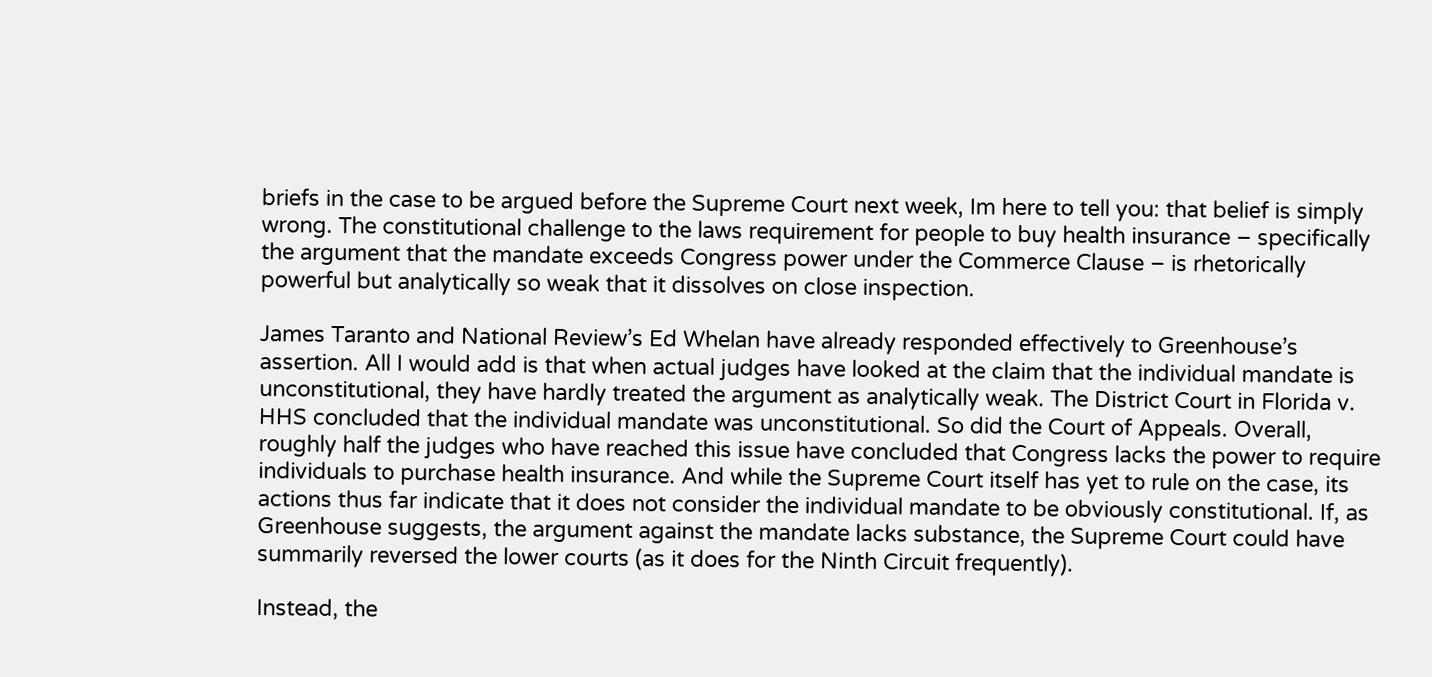briefs in the case to be argued before the Supreme Court next week, Im here to tell you: that belief is simply wrong. The constitutional challenge to the laws requirement for people to buy health insurance – specifically the argument that the mandate exceeds Congress power under the Commerce Clause – is rhetorically powerful but analytically so weak that it dissolves on close inspection.

James Taranto and National Review’s Ed Whelan have already responded effectively to Greenhouse’s assertion. All I would add is that when actual judges have looked at the claim that the individual mandate is unconstitutional, they have hardly treated the argument as analytically weak. The District Court in Florida v. HHS concluded that the individual mandate was unconstitutional. So did the Court of Appeals. Overall, roughly half the judges who have reached this issue have concluded that Congress lacks the power to require individuals to purchase health insurance. And while the Supreme Court itself has yet to rule on the case, its actions thus far indicate that it does not consider the individual mandate to be obviously constitutional. If, as Greenhouse suggests, the argument against the mandate lacks substance, the Supreme Court could have summarily reversed the lower courts (as it does for the Ninth Circuit frequently).

Instead, the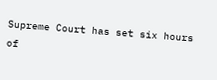Supreme Court has set six hours of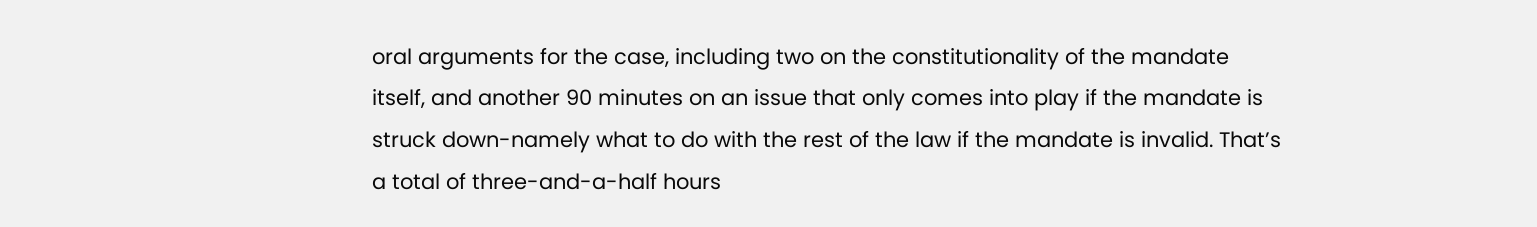oral arguments for the case, including two on the constitutionality of the mandate itself, and another 90 minutes on an issue that only comes into play if the mandate is struck down-namely what to do with the rest of the law if the mandate is invalid. That’s a total of three-and-a-half hours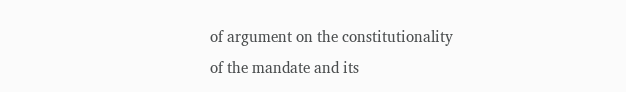of argument on the constitutionality of the mandate and its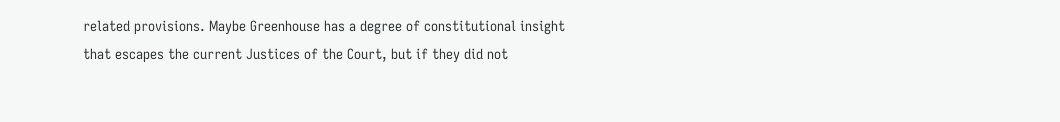related provisions. Maybe Greenhouse has a degree of constitutional insight that escapes the current Justices of the Court, but if they did not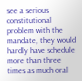see a serious constitutional problem with the mandate, they would hardly have schedule more than three times as much oral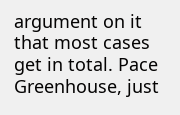argument on it that most cases get in total. Pace Greenhouse, just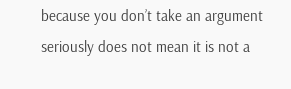because you don’t take an argument seriously does not mean it is not a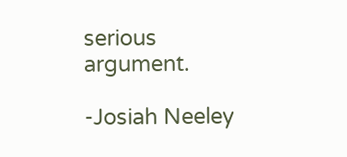serious argument.

-Josiah Neeley